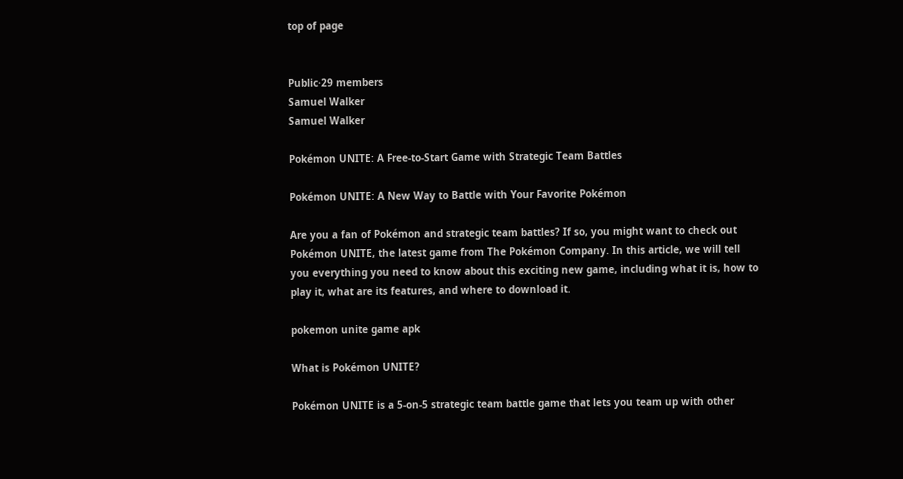top of page


Public·29 members
Samuel Walker
Samuel Walker

Pokémon UNITE: A Free-to-Start Game with Strategic Team Battles

Pokémon UNITE: A New Way to Battle with Your Favorite Pokémon

Are you a fan of Pokémon and strategic team battles? If so, you might want to check out Pokémon UNITE, the latest game from The Pokémon Company. In this article, we will tell you everything you need to know about this exciting new game, including what it is, how to play it, what are its features, and where to download it.

pokemon unite game apk

What is Pokémon UNITE?

Pokémon UNITE is a 5-on-5 strategic team battle game that lets you team up with other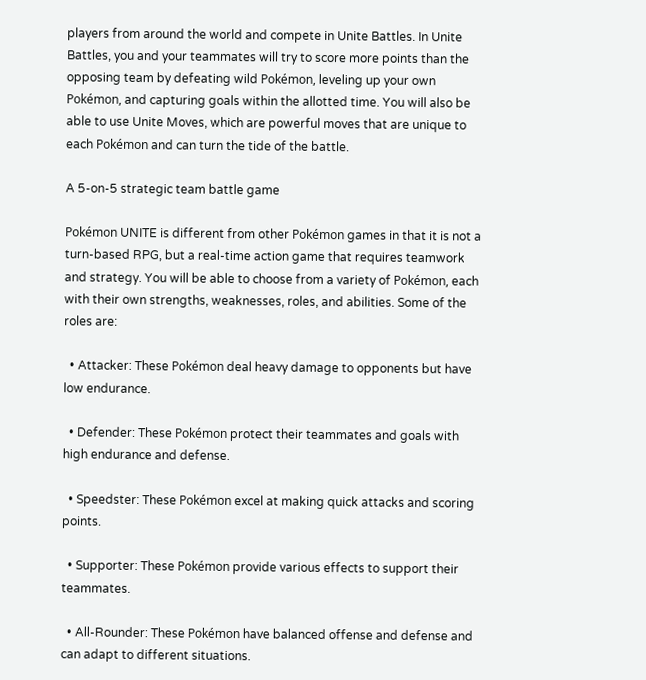players from around the world and compete in Unite Battles. In Unite Battles, you and your teammates will try to score more points than the opposing team by defeating wild Pokémon, leveling up your own Pokémon, and capturing goals within the allotted time. You will also be able to use Unite Moves, which are powerful moves that are unique to each Pokémon and can turn the tide of the battle.

A 5-on-5 strategic team battle game

Pokémon UNITE is different from other Pokémon games in that it is not a turn-based RPG, but a real-time action game that requires teamwork and strategy. You will be able to choose from a variety of Pokémon, each with their own strengths, weaknesses, roles, and abilities. Some of the roles are:

  • Attacker: These Pokémon deal heavy damage to opponents but have low endurance.

  • Defender: These Pokémon protect their teammates and goals with high endurance and defense.

  • Speedster: These Pokémon excel at making quick attacks and scoring points.

  • Supporter: These Pokémon provide various effects to support their teammates.

  • All-Rounder: These Pokémon have balanced offense and defense and can adapt to different situations.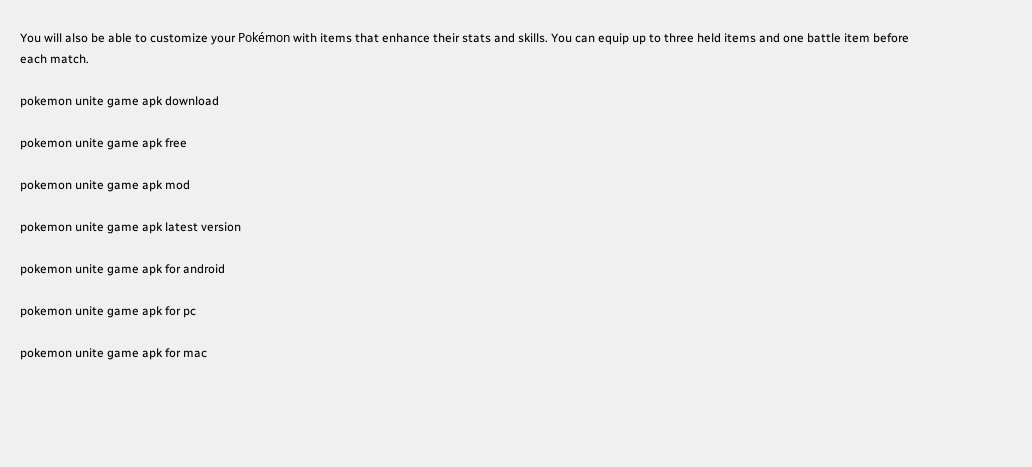You will also be able to customize your Pokémon with items that enhance their stats and skills. You can equip up to three held items and one battle item before each match.

pokemon unite game apk download

pokemon unite game apk free

pokemon unite game apk mod

pokemon unite game apk latest version

pokemon unite game apk for android

pokemon unite game apk for pc

pokemon unite game apk for mac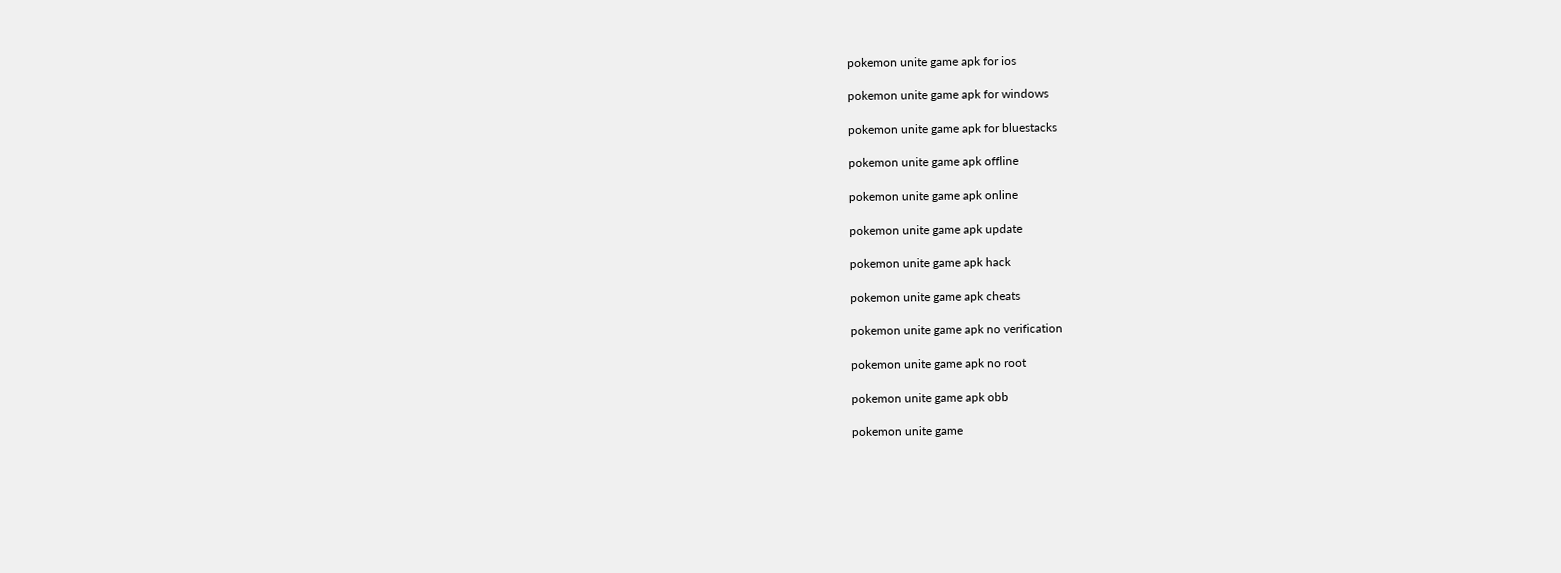pokemon unite game apk for ios

pokemon unite game apk for windows

pokemon unite game apk for bluestacks

pokemon unite game apk offline

pokemon unite game apk online

pokemon unite game apk update

pokemon unite game apk hack

pokemon unite game apk cheats

pokemon unite game apk no verification

pokemon unite game apk no root

pokemon unite game apk obb

pokemon unite game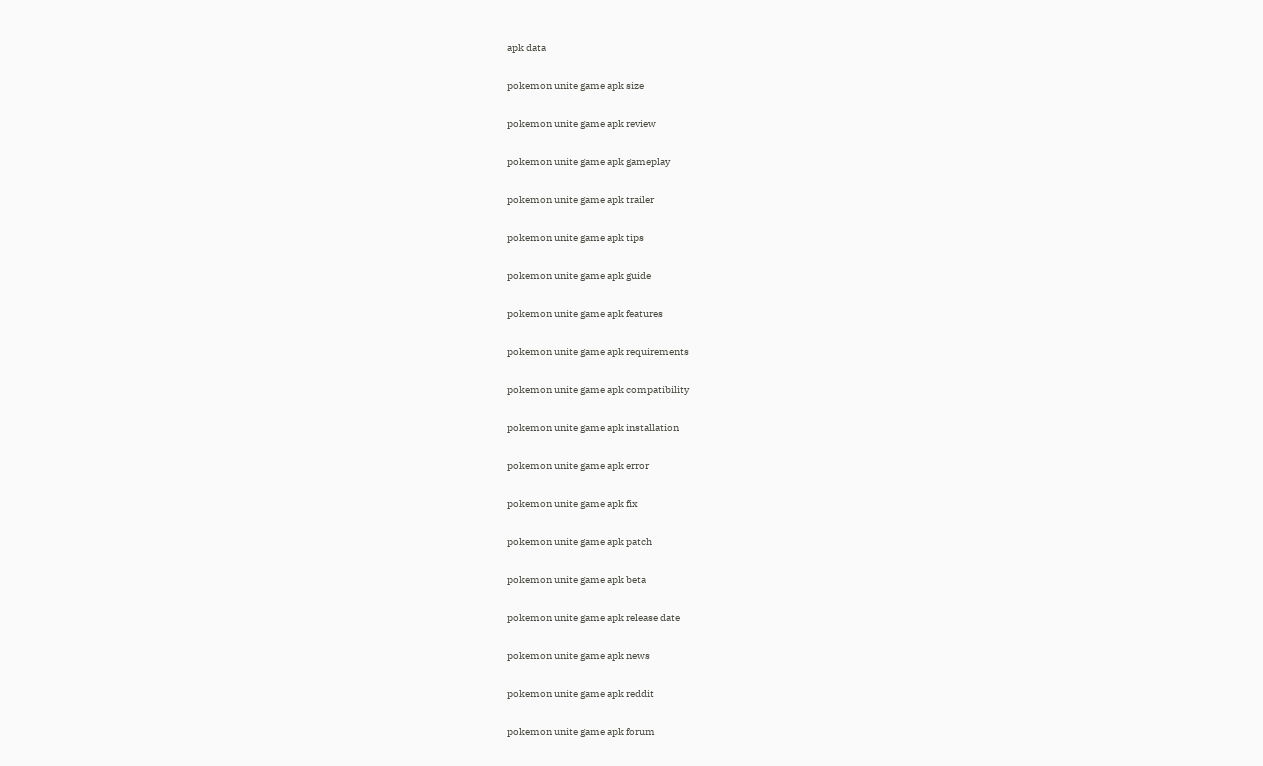apk data

pokemon unite game apk size

pokemon unite game apk review

pokemon unite game apk gameplay

pokemon unite game apk trailer

pokemon unite game apk tips

pokemon unite game apk guide

pokemon unite game apk features

pokemon unite game apk requirements

pokemon unite game apk compatibility

pokemon unite game apk installation

pokemon unite game apk error

pokemon unite game apk fix

pokemon unite game apk patch

pokemon unite game apk beta

pokemon unite game apk release date

pokemon unite game apk news

pokemon unite game apk reddit

pokemon unite game apk forum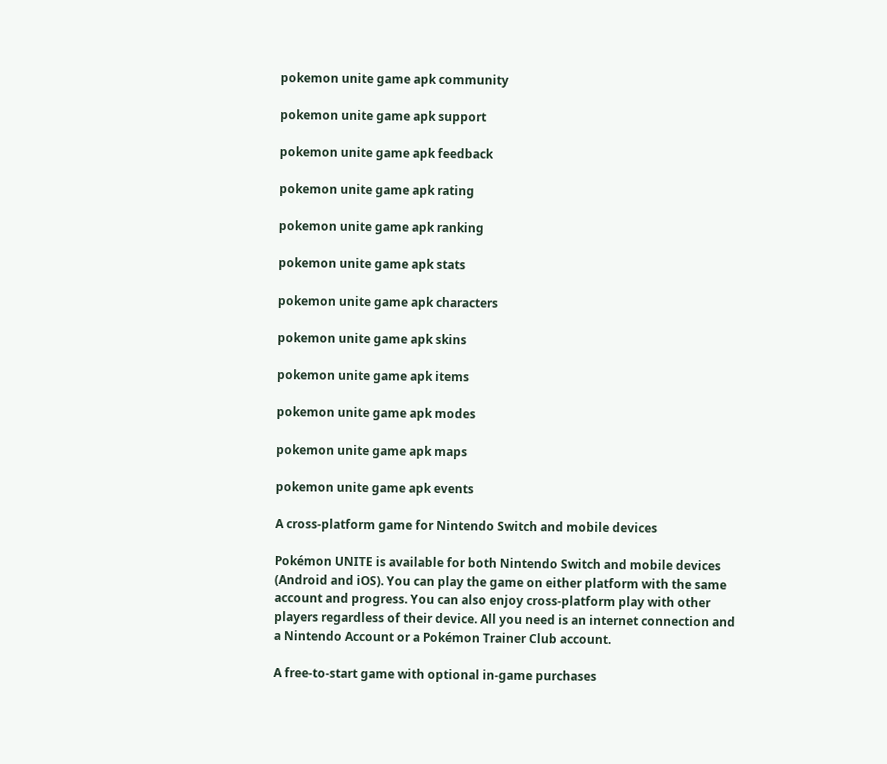pokemon unite game apk community

pokemon unite game apk support

pokemon unite game apk feedback

pokemon unite game apk rating

pokemon unite game apk ranking

pokemon unite game apk stats

pokemon unite game apk characters

pokemon unite game apk skins

pokemon unite game apk items

pokemon unite game apk modes

pokemon unite game apk maps

pokemon unite game apk events

A cross-platform game for Nintendo Switch and mobile devices

Pokémon UNITE is available for both Nintendo Switch and mobile devices (Android and iOS). You can play the game on either platform with the same account and progress. You can also enjoy cross-platform play with other players regardless of their device. All you need is an internet connection and a Nintendo Account or a Pokémon Trainer Club account.

A free-to-start game with optional in-game purchases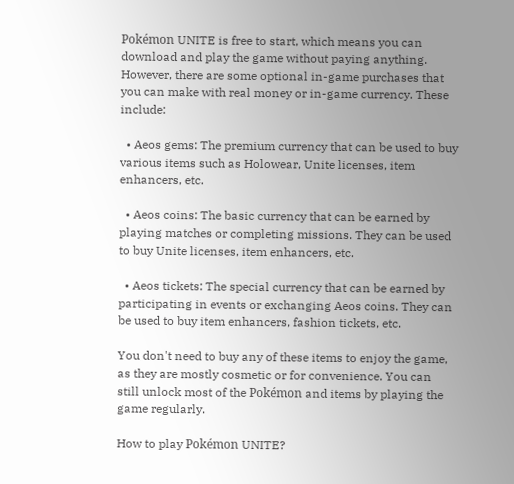Pokémon UNITE is free to start, which means you can download and play the game without paying anything. However, there are some optional in-game purchases that you can make with real money or in-game currency. These include:

  • Aeos gems: The premium currency that can be used to buy various items such as Holowear, Unite licenses, item enhancers, etc.

  • Aeos coins: The basic currency that can be earned by playing matches or completing missions. They can be used to buy Unite licenses, item enhancers, etc.

  • Aeos tickets: The special currency that can be earned by participating in events or exchanging Aeos coins. They can be used to buy item enhancers, fashion tickets, etc.

You don't need to buy any of these items to enjoy the game, as they are mostly cosmetic or for convenience. You can still unlock most of the Pokémon and items by playing the game regularly.

How to play Pokémon UNITE?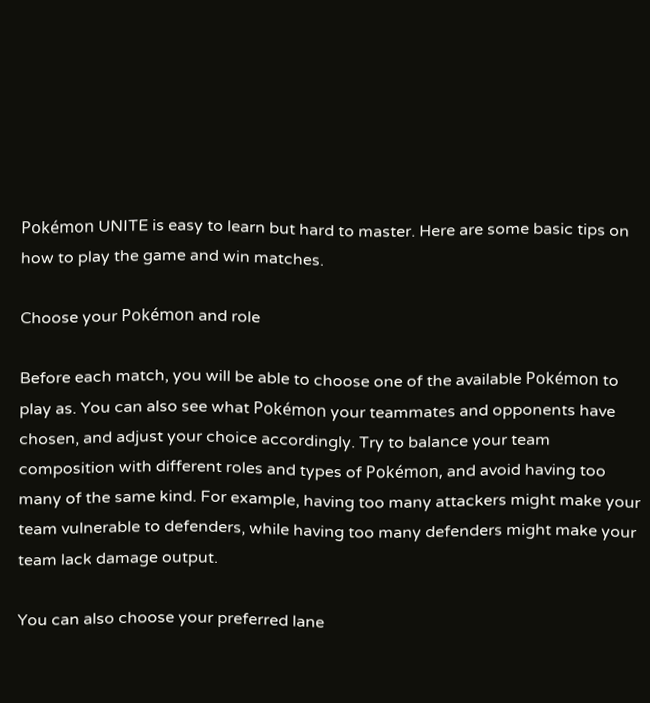Pokémon UNITE is easy to learn but hard to master. Here are some basic tips on how to play the game and win matches.

Choose your Pokémon and role

Before each match, you will be able to choose one of the available Pokémon to play as. You can also see what Pokémon your teammates and opponents have chosen, and adjust your choice accordingly. Try to balance your team composition with different roles and types of Pokémon, and avoid having too many of the same kind. For example, having too many attackers might make your team vulnerable to defenders, while having too many defenders might make your team lack damage output.

You can also choose your preferred lane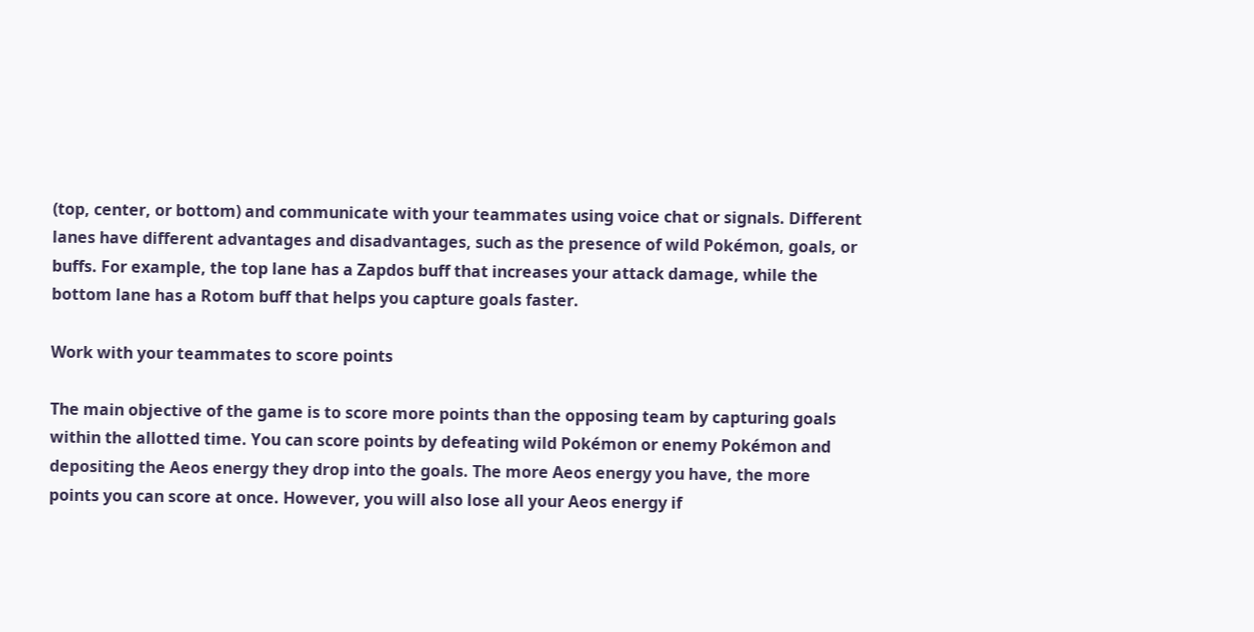(top, center, or bottom) and communicate with your teammates using voice chat or signals. Different lanes have different advantages and disadvantages, such as the presence of wild Pokémon, goals, or buffs. For example, the top lane has a Zapdos buff that increases your attack damage, while the bottom lane has a Rotom buff that helps you capture goals faster.

Work with your teammates to score points

The main objective of the game is to score more points than the opposing team by capturing goals within the allotted time. You can score points by defeating wild Pokémon or enemy Pokémon and depositing the Aeos energy they drop into the goals. The more Aeos energy you have, the more points you can score at once. However, you will also lose all your Aeos energy if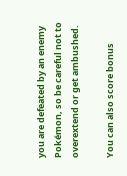you are defeated by an enemy Pokémon, so be careful not to overextend or get ambushed.

You can also score bonus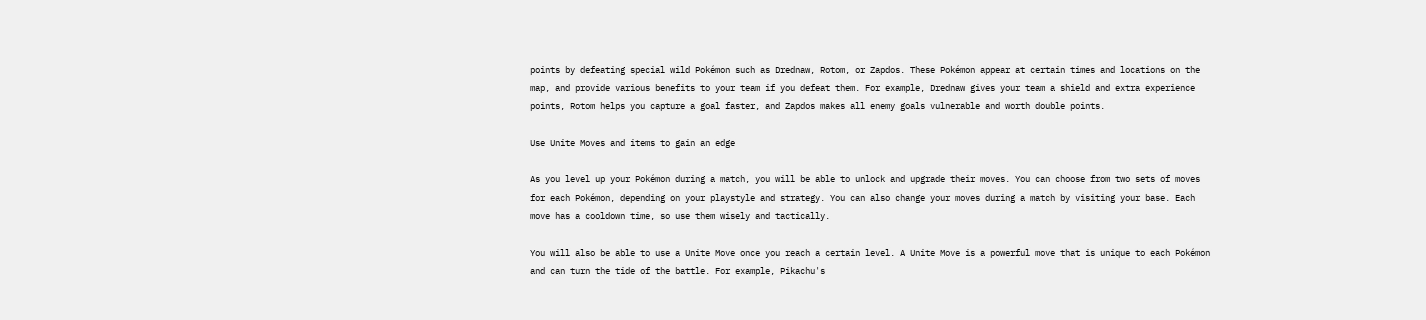points by defeating special wild Pokémon such as Drednaw, Rotom, or Zapdos. These Pokémon appear at certain times and locations on the map, and provide various benefits to your team if you defeat them. For example, Drednaw gives your team a shield and extra experience points, Rotom helps you capture a goal faster, and Zapdos makes all enemy goals vulnerable and worth double points.

Use Unite Moves and items to gain an edge

As you level up your Pokémon during a match, you will be able to unlock and upgrade their moves. You can choose from two sets of moves for each Pokémon, depending on your playstyle and strategy. You can also change your moves during a match by visiting your base. Each move has a cooldown time, so use them wisely and tactically.

You will also be able to use a Unite Move once you reach a certain level. A Unite Move is a powerful move that is unique to each Pokémon and can turn the tide of the battle. For example, Pikachu's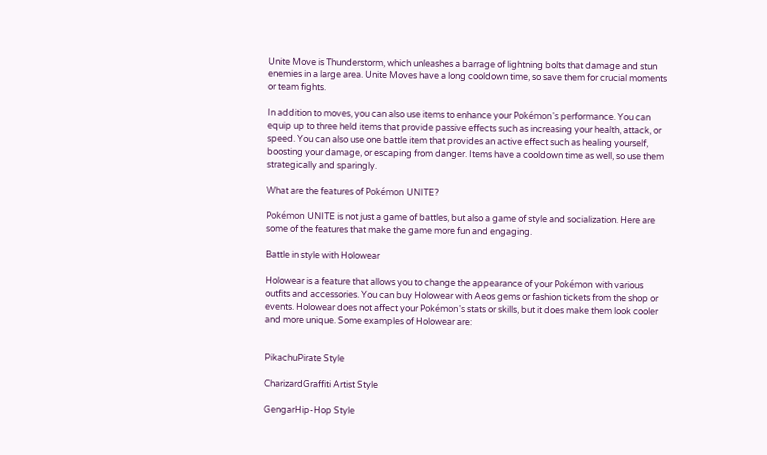Unite Move is Thunderstorm, which unleashes a barrage of lightning bolts that damage and stun enemies in a large area. Unite Moves have a long cooldown time, so save them for crucial moments or team fights.

In addition to moves, you can also use items to enhance your Pokémon's performance. You can equip up to three held items that provide passive effects such as increasing your health, attack, or speed. You can also use one battle item that provides an active effect such as healing yourself, boosting your damage, or escaping from danger. Items have a cooldown time as well, so use them strategically and sparingly.

What are the features of Pokémon UNITE?

Pokémon UNITE is not just a game of battles, but also a game of style and socialization. Here are some of the features that make the game more fun and engaging.

Battle in style with Holowear

Holowear is a feature that allows you to change the appearance of your Pokémon with various outfits and accessories. You can buy Holowear with Aeos gems or fashion tickets from the shop or events. Holowear does not affect your Pokémon's stats or skills, but it does make them look cooler and more unique. Some examples of Holowear are:


PikachuPirate Style

CharizardGraffiti Artist Style

GengarHip-Hop Style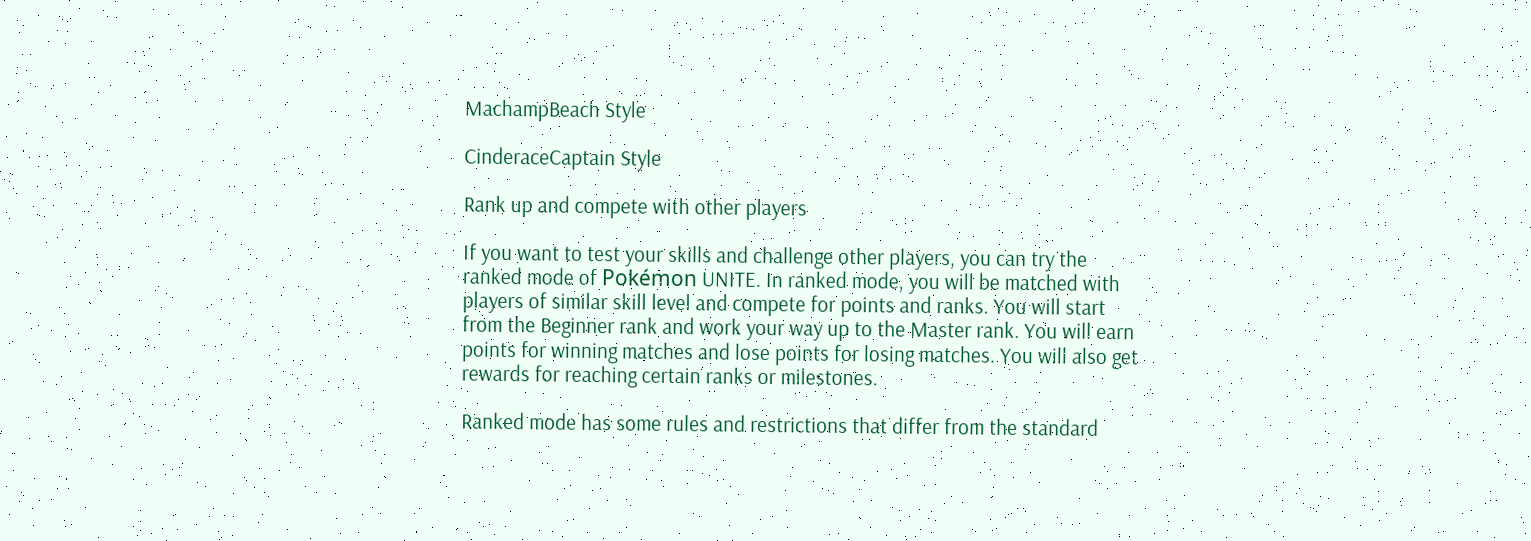MachampBeach Style

CinderaceCaptain Style

Rank up and compete with other players

If you want to test your skills and challenge other players, you can try the ranked mode of Pokémon UNITE. In ranked mode, you will be matched with players of similar skill level and compete for points and ranks. You will start from the Beginner rank and work your way up to the Master rank. You will earn points for winning matches and lose points for losing matches. You will also get rewards for reaching certain ranks or milestones.

Ranked mode has some rules and restrictions that differ from the standard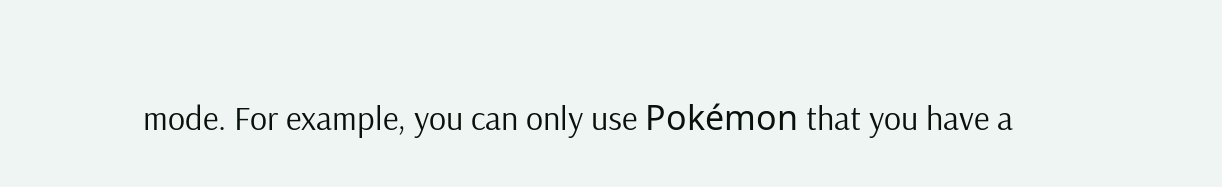mode. For example, you can only use Pokémon that you have a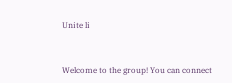Unite li


Welcome to the group! You can connect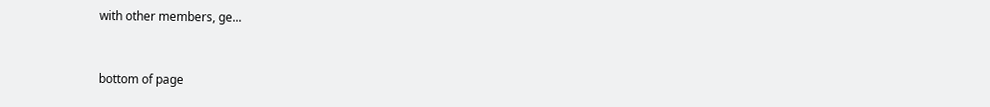with other members, ge...


bottom of page